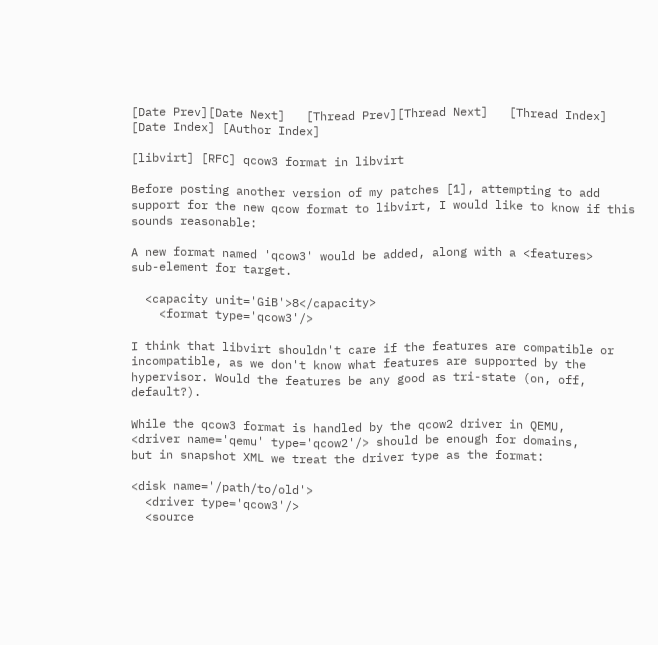[Date Prev][Date Next]   [Thread Prev][Thread Next]   [Thread Index] [Date Index] [Author Index]

[libvirt] [RFC] qcow3 format in libvirt

Before posting another version of my patches [1], attempting to add
support for the new qcow format to libvirt, I would like to know if this
sounds reasonable:

A new format named 'qcow3' would be added, along with a <features>
sub-element for target.

  <capacity unit='GiB'>8</capacity>
    <format type='qcow3'/>

I think that libvirt shouldn't care if the features are compatible or
incompatible, as we don't know what features are supported by the
hypervisor. Would the features be any good as tri-state (on, off, default?).

While the qcow3 format is handled by the qcow2 driver in QEMU,
<driver name='qemu' type='qcow2'/> should be enough for domains,
but in snapshot XML we treat the driver type as the format:

<disk name='/path/to/old'>
  <driver type='qcow3'/>
  <source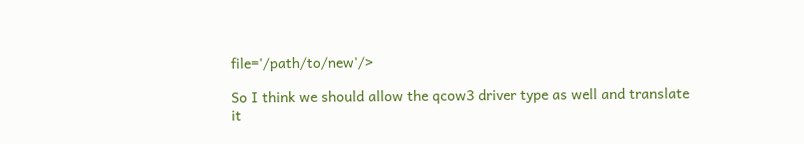file='/path/to/new'/>

So I think we should allow the qcow3 driver type as well and translate
it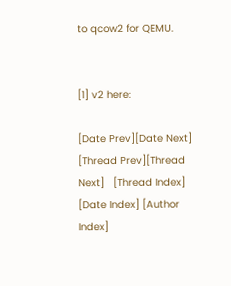to qcow2 for QEMU.


[1] v2 here:

[Date Prev][Date Next]   [Thread Prev][Thread Next]   [Thread Index] [Date Index] [Author Index]